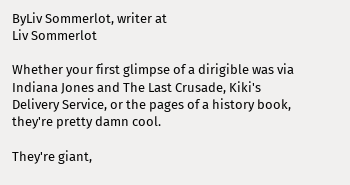ByLiv Sommerlot, writer at
Liv Sommerlot

Whether your first glimpse of a dirigible was via Indiana Jones and The Last Crusade, Kiki's Delivery Service, or the pages of a history book, they're pretty damn cool.

They're giant,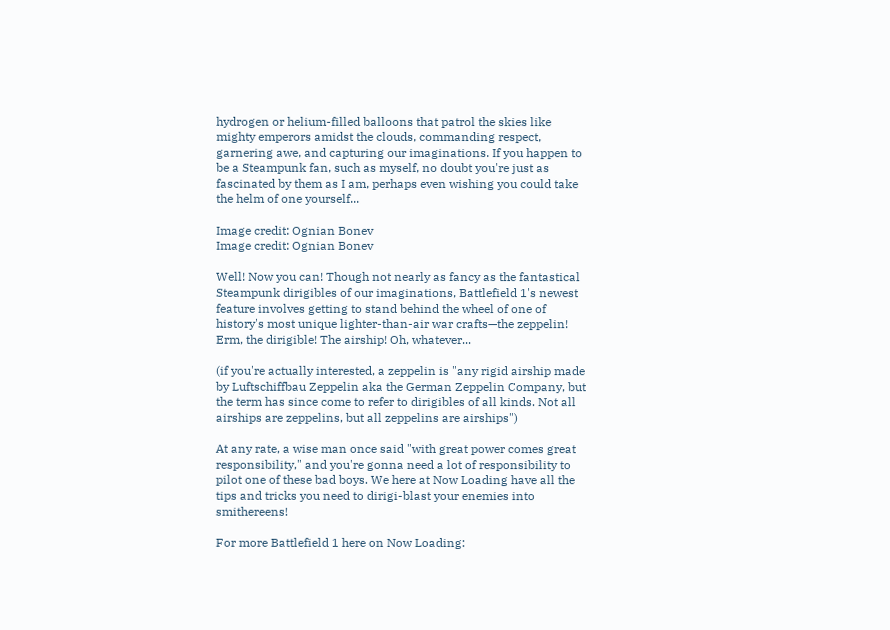hydrogen or helium-filled balloons that patrol the skies like mighty emperors amidst the clouds, commanding respect, garnering awe, and capturing our imaginations. If you happen to be a Steampunk fan, such as myself, no doubt you're just as fascinated by them as I am, perhaps even wishing you could take the helm of one yourself...

Image credit: Ognian Bonev
Image credit: Ognian Bonev

Well! Now you can! Though not nearly as fancy as the fantastical Steampunk dirigibles of our imaginations, Battlefield 1's newest feature involves getting to stand behind the wheel of one of history's most unique lighter-than-air war crafts—the zeppelin! Erm, the dirigible! The airship! Oh, whatever...

(if you're actually interested, a zeppelin is "any rigid airship made by Luftschiffbau Zeppelin aka the German Zeppelin Company, but the term has since come to refer to dirigibles of all kinds. Not all airships are zeppelins, but all zeppelins are airships")

At any rate, a wise man once said "with great power comes great responsibility," and you're gonna need a lot of responsibility to pilot one of these bad boys. We here at Now Loading have all the tips and tricks you need to dirigi-blast your enemies into smithereens!

For more Battlefield 1 here on Now Loading: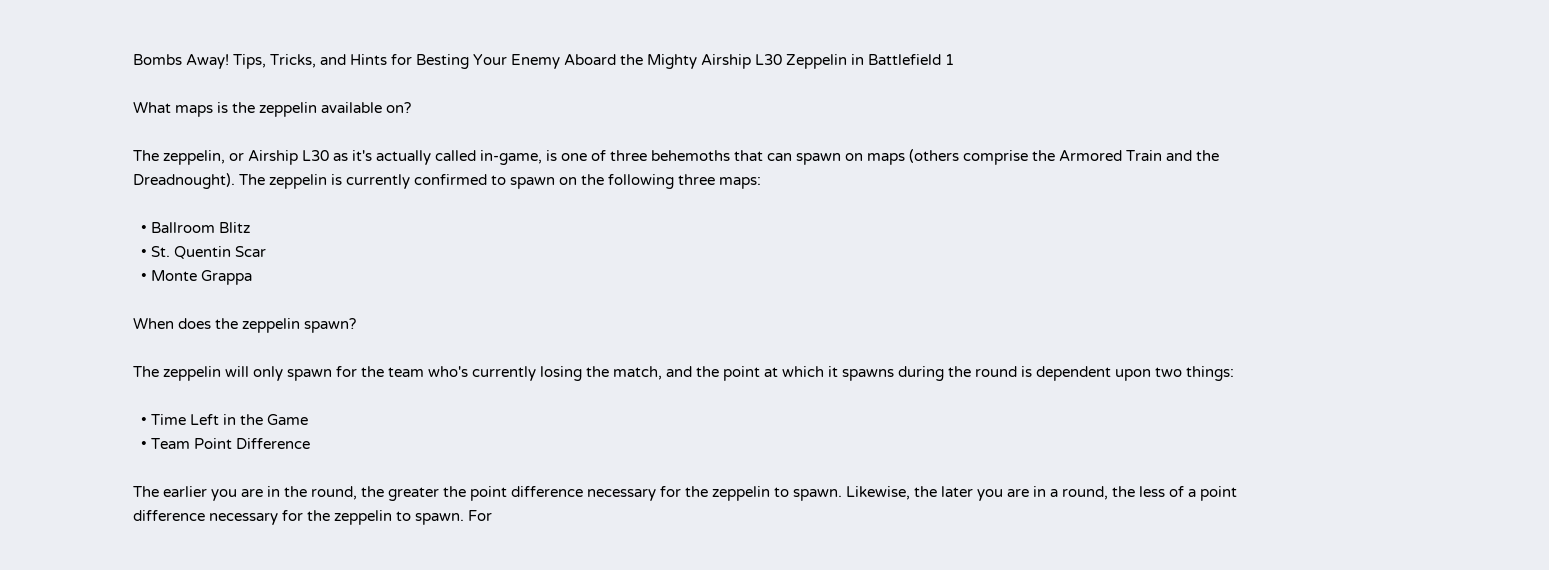Bombs Away! Tips, Tricks, and Hints for Besting Your Enemy Aboard the Mighty Airship L30 Zeppelin in Battlefield 1

What maps is the zeppelin available on?

The zeppelin, or Airship L30 as it's actually called in-game, is one of three behemoths that can spawn on maps (others comprise the Armored Train and the Dreadnought). The zeppelin is currently confirmed to spawn on the following three maps:

  • Ballroom Blitz
  • St. Quentin Scar
  • Monte Grappa

When does the zeppelin spawn?

The zeppelin will only spawn for the team who's currently losing the match, and the point at which it spawns during the round is dependent upon two things:

  • Time Left in the Game
  • Team Point Difference

The earlier you are in the round, the greater the point difference necessary for the zeppelin to spawn. Likewise, the later you are in a round, the less of a point difference necessary for the zeppelin to spawn. For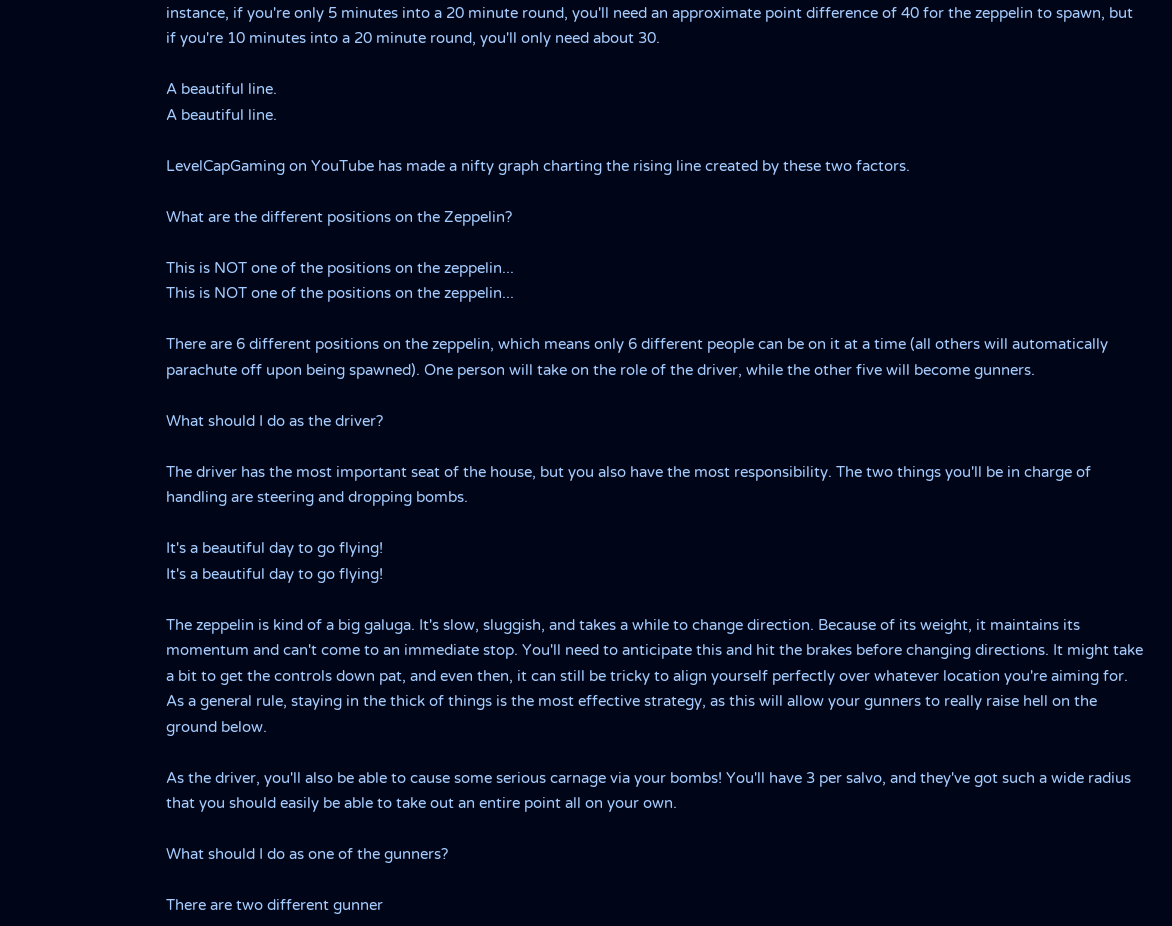instance, if you're only 5 minutes into a 20 minute round, you'll need an approximate point difference of 40 for the zeppelin to spawn, but if you're 10 minutes into a 20 minute round, you'll only need about 30.

A beautiful line.
A beautiful line.

LevelCapGaming on YouTube has made a nifty graph charting the rising line created by these two factors.

What are the different positions on the Zeppelin?

This is NOT one of the positions on the zeppelin...
This is NOT one of the positions on the zeppelin...

There are 6 different positions on the zeppelin, which means only 6 different people can be on it at a time (all others will automatically parachute off upon being spawned). One person will take on the role of the driver, while the other five will become gunners.

What should I do as the driver?

The driver has the most important seat of the house, but you also have the most responsibility. The two things you'll be in charge of handling are steering and dropping bombs.

It's a beautiful day to go flying!
It's a beautiful day to go flying!

The zeppelin is kind of a big galuga. It's slow, sluggish, and takes a while to change direction. Because of its weight, it maintains its momentum and can't come to an immediate stop. You'll need to anticipate this and hit the brakes before changing directions. It might take a bit to get the controls down pat, and even then, it can still be tricky to align yourself perfectly over whatever location you're aiming for. As a general rule, staying in the thick of things is the most effective strategy, as this will allow your gunners to really raise hell on the ground below.

As the driver, you'll also be able to cause some serious carnage via your bombs! You'll have 3 per salvo, and they've got such a wide radius that you should easily be able to take out an entire point all on your own.

What should I do as one of the gunners?

There are two different gunner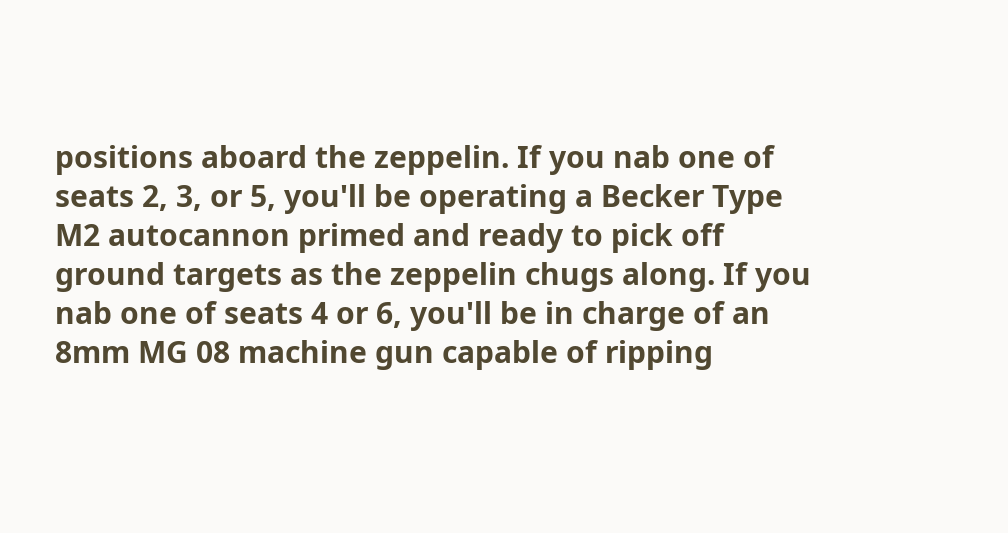positions aboard the zeppelin. If you nab one of seats 2, 3, or 5, you'll be operating a Becker Type M2 autocannon primed and ready to pick off ground targets as the zeppelin chugs along. If you nab one of seats 4 or 6, you'll be in charge of an 8mm MG 08 machine gun capable of ripping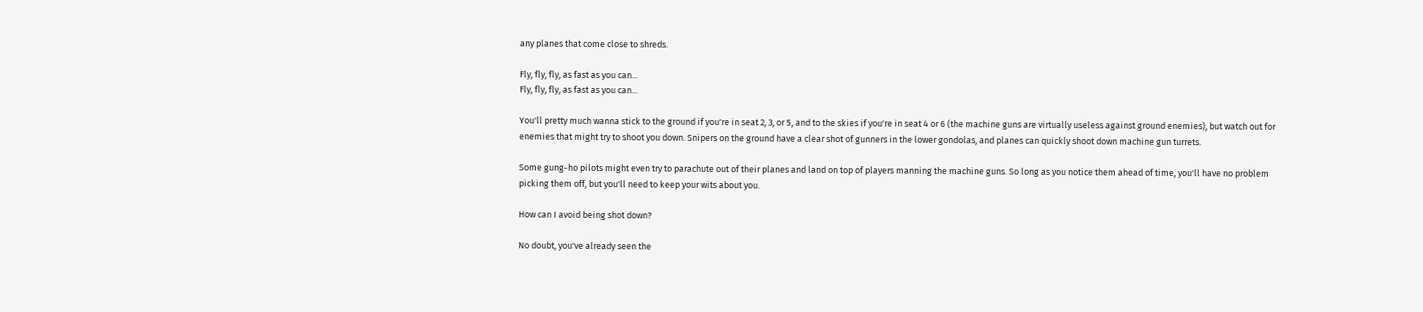any planes that come close to shreds.

Fly, fly, fly, as fast as you can...
Fly, fly, fly, as fast as you can...

You'll pretty much wanna stick to the ground if you're in seat 2, 3, or 5, and to the skies if you're in seat 4 or 6 (the machine guns are virtually useless against ground enemies), but watch out for enemies that might try to shoot you down. Snipers on the ground have a clear shot of gunners in the lower gondolas, and planes can quickly shoot down machine gun turrets.

Some gung-ho pilots might even try to parachute out of their planes and land on top of players manning the machine guns. So long as you notice them ahead of time, you'll have no problem picking them off, but you'll need to keep your wits about you.

How can I avoid being shot down?

No doubt, you've already seen the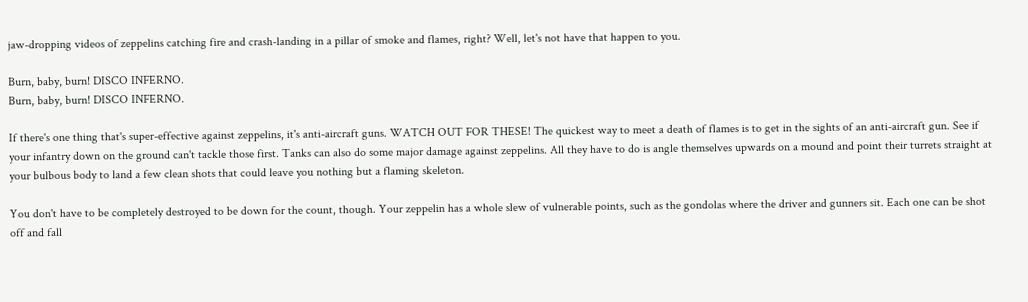jaw-dropping videos of zeppelins catching fire and crash-landing in a pillar of smoke and flames, right? Well, let's not have that happen to you.

Burn, baby, burn! DISCO INFERNO.
Burn, baby, burn! DISCO INFERNO.

If there's one thing that's super-effective against zeppelins, it's anti-aircraft guns. WATCH OUT FOR THESE! The quickest way to meet a death of flames is to get in the sights of an anti-aircraft gun. See if your infantry down on the ground can't tackle those first. Tanks can also do some major damage against zeppelins. All they have to do is angle themselves upwards on a mound and point their turrets straight at your bulbous body to land a few clean shots that could leave you nothing but a flaming skeleton.

You don't have to be completely destroyed to be down for the count, though. Your zeppelin has a whole slew of vulnerable points, such as the gondolas where the driver and gunners sit. Each one can be shot off and fall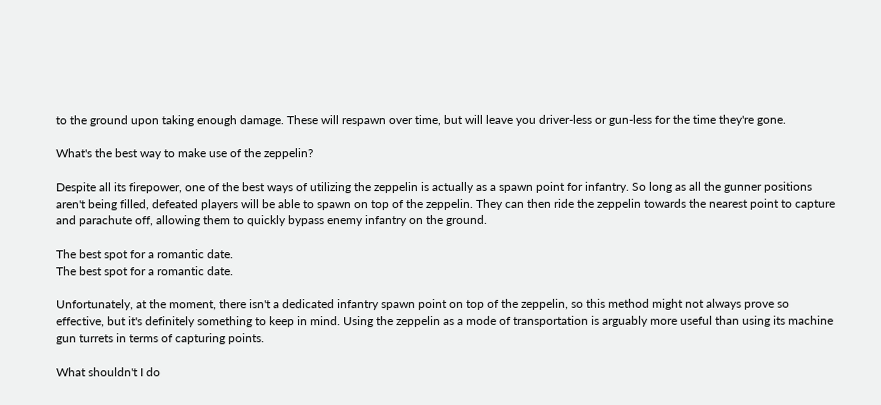to the ground upon taking enough damage. These will respawn over time, but will leave you driver-less or gun-less for the time they're gone.

What's the best way to make use of the zeppelin?

Despite all its firepower, one of the best ways of utilizing the zeppelin is actually as a spawn point for infantry. So long as all the gunner positions aren't being filled, defeated players will be able to spawn on top of the zeppelin. They can then ride the zeppelin towards the nearest point to capture and parachute off, allowing them to quickly bypass enemy infantry on the ground.

The best spot for a romantic date.
The best spot for a romantic date.

Unfortunately, at the moment, there isn't a dedicated infantry spawn point on top of the zeppelin, so this method might not always prove so effective, but it's definitely something to keep in mind. Using the zeppelin as a mode of transportation is arguably more useful than using its machine gun turrets in terms of capturing points.

What shouldn't I do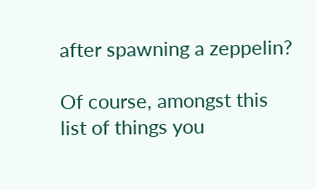after spawning a zeppelin?

Of course, amongst this list of things you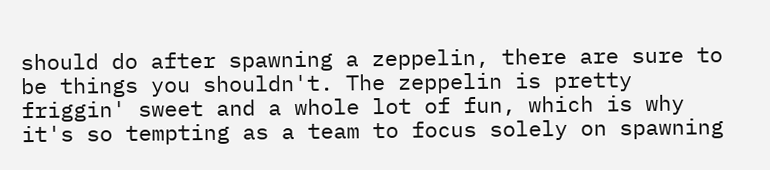should do after spawning a zeppelin, there are sure to be things you shouldn't. The zeppelin is pretty friggin' sweet and a whole lot of fun, which is why it's so tempting as a team to focus solely on spawning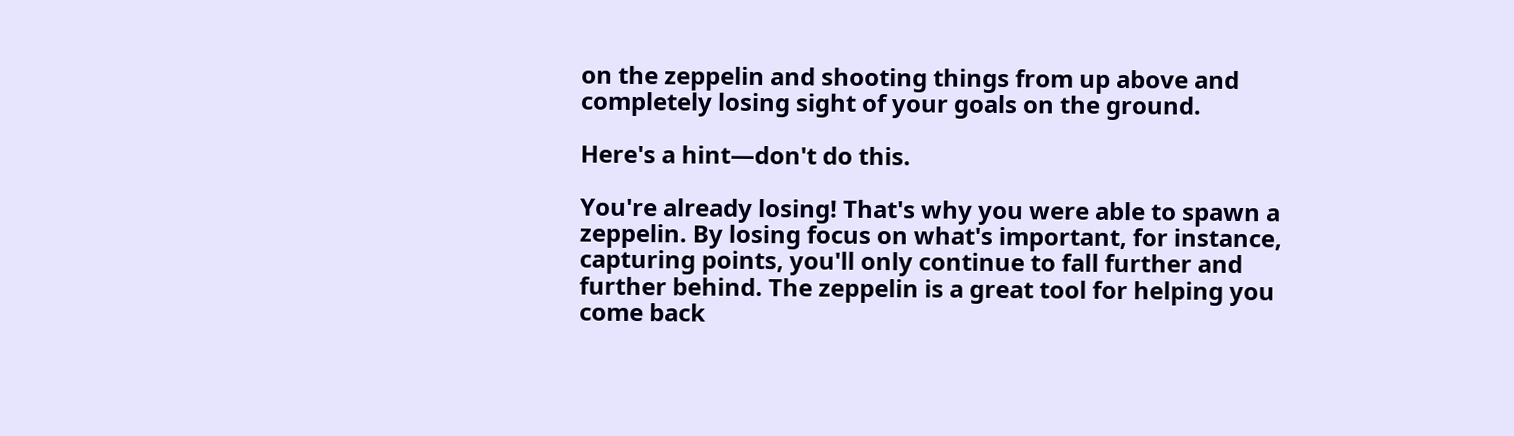on the zeppelin and shooting things from up above and completely losing sight of your goals on the ground.

Here's a hint—don't do this.

You're already losing! That's why you were able to spawn a zeppelin. By losing focus on what's important, for instance, capturing points, you'll only continue to fall further and further behind. The zeppelin is a great tool for helping you come back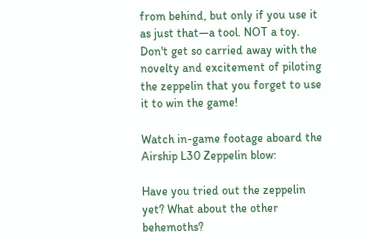from behind, but only if you use it as just that—a tool. NOT a toy. Don't get so carried away with the novelty and excitement of piloting the zeppelin that you forget to use it to win the game!

Watch in-game footage aboard the Airship L30 Zeppelin blow:

Have you tried out the zeppelin yet? What about the other behemoths?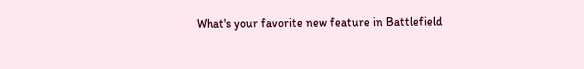What's your favorite new feature in Battlefield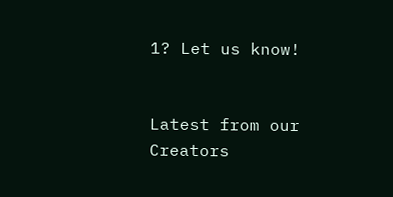1? Let us know!


Latest from our Creators